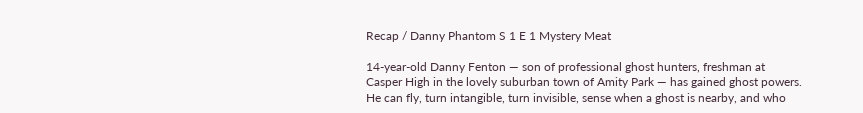Recap / Danny Phantom S 1 E 1 Mystery Meat

14-year-old Danny Fenton — son of professional ghost hunters, freshman at Casper High in the lovely suburban town of Amity Park — has gained ghost powers. He can fly, turn intangible, turn invisible, sense when a ghost is nearby, and who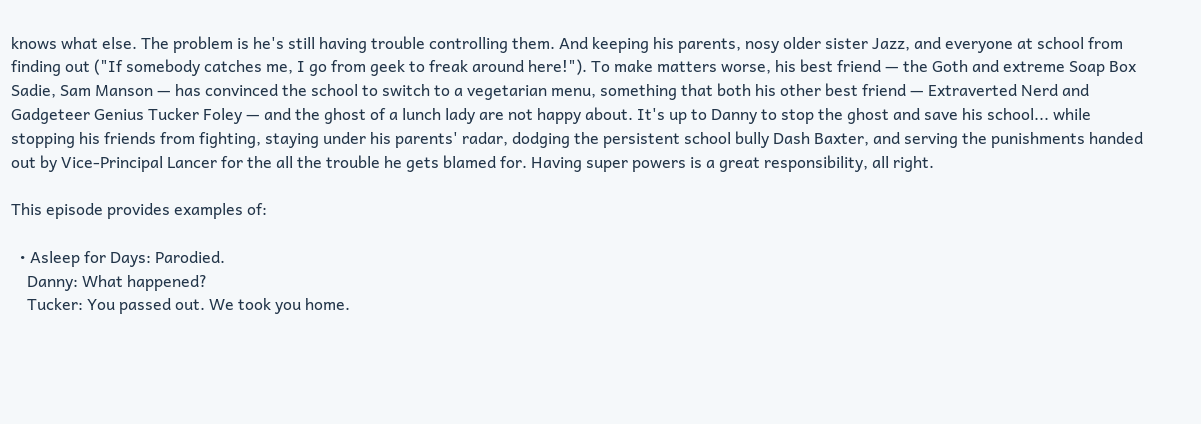knows what else. The problem is he's still having trouble controlling them. And keeping his parents, nosy older sister Jazz, and everyone at school from finding out ("If somebody catches me, I go from geek to freak around here!"). To make matters worse, his best friend — the Goth and extreme Soap Box Sadie, Sam Manson — has convinced the school to switch to a vegetarian menu, something that both his other best friend — Extraverted Nerd and Gadgeteer Genius Tucker Foley — and the ghost of a lunch lady are not happy about. It's up to Danny to stop the ghost and save his school... while stopping his friends from fighting, staying under his parents' radar, dodging the persistent school bully Dash Baxter, and serving the punishments handed out by Vice-Principal Lancer for the all the trouble he gets blamed for. Having super powers is a great responsibility, all right.

This episode provides examples of:

  • Asleep for Days: Parodied.
    Danny: What happened?
    Tucker: You passed out. We took you home.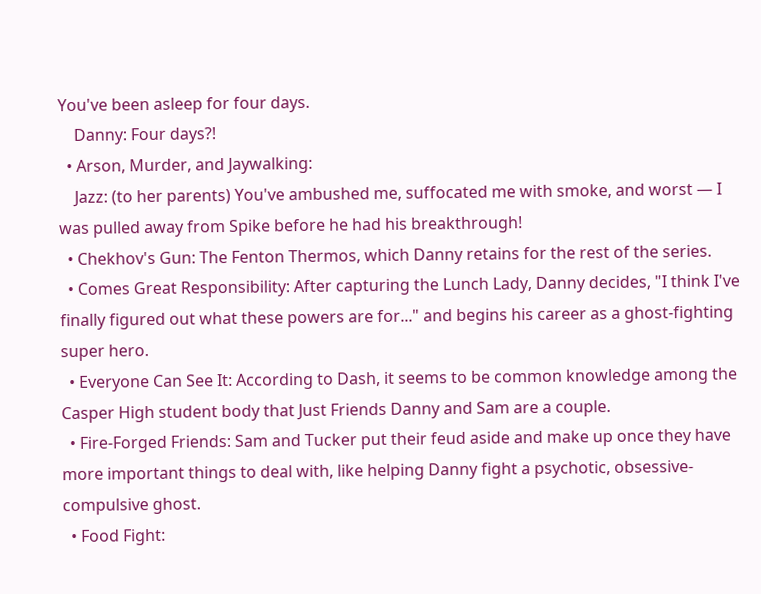You've been asleep for four days.
    Danny: Four days?!
  • Arson, Murder, and Jaywalking:
    Jazz: (to her parents) You've ambushed me, suffocated me with smoke, and worst — I was pulled away from Spike before he had his breakthrough!
  • Chekhov's Gun: The Fenton Thermos, which Danny retains for the rest of the series.
  • Comes Great Responsibility: After capturing the Lunch Lady, Danny decides, "I think I've finally figured out what these powers are for..." and begins his career as a ghost-fighting super hero.
  • Everyone Can See It: According to Dash, it seems to be common knowledge among the Casper High student body that Just Friends Danny and Sam are a couple.
  • Fire-Forged Friends: Sam and Tucker put their feud aside and make up once they have more important things to deal with, like helping Danny fight a psychotic, obsessive-compulsive ghost.
  • Food Fight: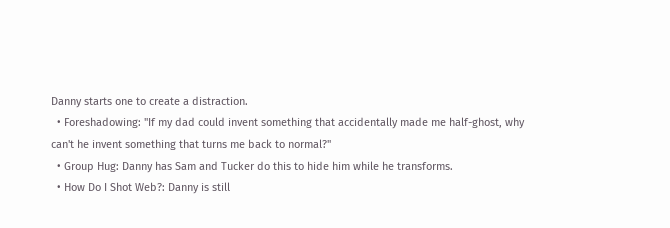Danny starts one to create a distraction.
  • Foreshadowing: "If my dad could invent something that accidentally made me half-ghost, why can't he invent something that turns me back to normal?"
  • Group Hug: Danny has Sam and Tucker do this to hide him while he transforms.
  • How Do I Shot Web?: Danny is still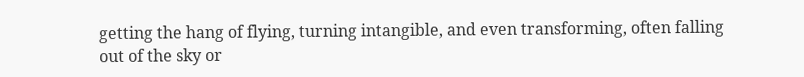getting the hang of flying, turning intangible, and even transforming, often falling out of the sky or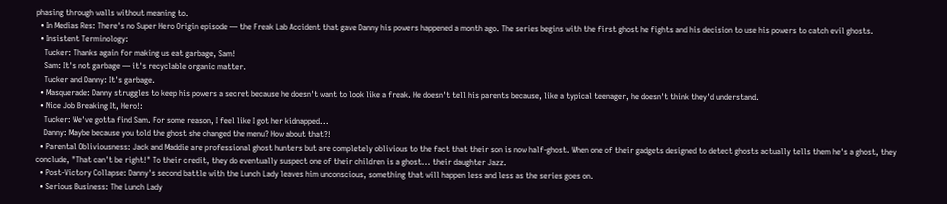phasing through walls without meaning to.
  • In Medias Res: There's no Super Hero Origin episode — the Freak Lab Accident that gave Danny his powers happened a month ago. The series begins with the first ghost he fights and his decision to use his powers to catch evil ghosts.
  • Insistent Terminology:
    Tucker: Thanks again for making us eat garbage, Sam!
    Sam: It's not garbage — it's recyclable organic matter.
    Tucker and Danny: It's garbage.
  • Masquerade: Danny struggles to keep his powers a secret because he doesn't want to look like a freak. He doesn't tell his parents because, like a typical teenager, he doesn't think they'd understand.
  • Nice Job Breaking It, Hero!:
    Tucker: We've gotta find Sam. For some reason, I feel like I got her kidnapped...
    Danny: Maybe because you told the ghost she changed the menu? How about that?!
  • Parental Obliviousness: Jack and Maddie are professional ghost hunters but are completely oblivious to the fact that their son is now half-ghost. When one of their gadgets designed to detect ghosts actually tells them he's a ghost, they conclude, "That can't be right!" To their credit, they do eventually suspect one of their children is a ghost... their daughter Jazz.
  • Post-Victory Collapse: Danny's second battle with the Lunch Lady leaves him unconscious, something that will happen less and less as the series goes on.
  • Serious Business: The Lunch Lady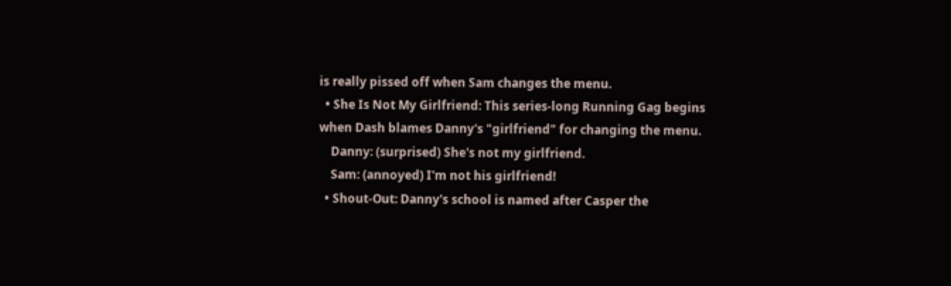is really pissed off when Sam changes the menu.
  • She Is Not My Girlfriend: This series-long Running Gag begins when Dash blames Danny's "girlfriend" for changing the menu.
    Danny: (surprised) She's not my girlfriend.
    Sam: (annoyed) I'm not his girlfriend!
  • Shout-Out: Danny's school is named after Casper the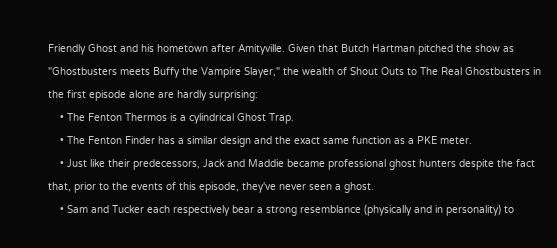Friendly Ghost and his hometown after Amityville. Given that Butch Hartman pitched the show as "Ghostbusters meets Buffy the Vampire Slayer," the wealth of Shout Outs to The Real Ghostbusters in the first episode alone are hardly surprising:
    • The Fenton Thermos is a cylindrical Ghost Trap.
    • The Fenton Finder has a similar design and the exact same function as a PKE meter.
    • Just like their predecessors, Jack and Maddie became professional ghost hunters despite the fact that, prior to the events of this episode, they've never seen a ghost.
    • Sam and Tucker each respectively bear a strong resemblance (physically and in personality) to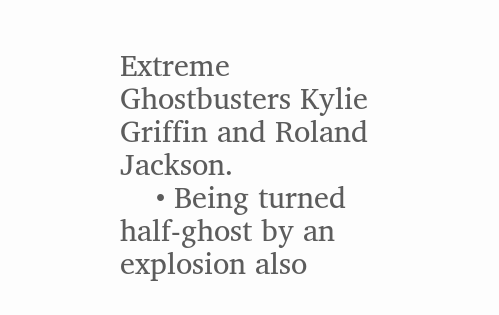Extreme Ghostbusters Kylie Griffin and Roland Jackson.
    • Being turned half-ghost by an explosion also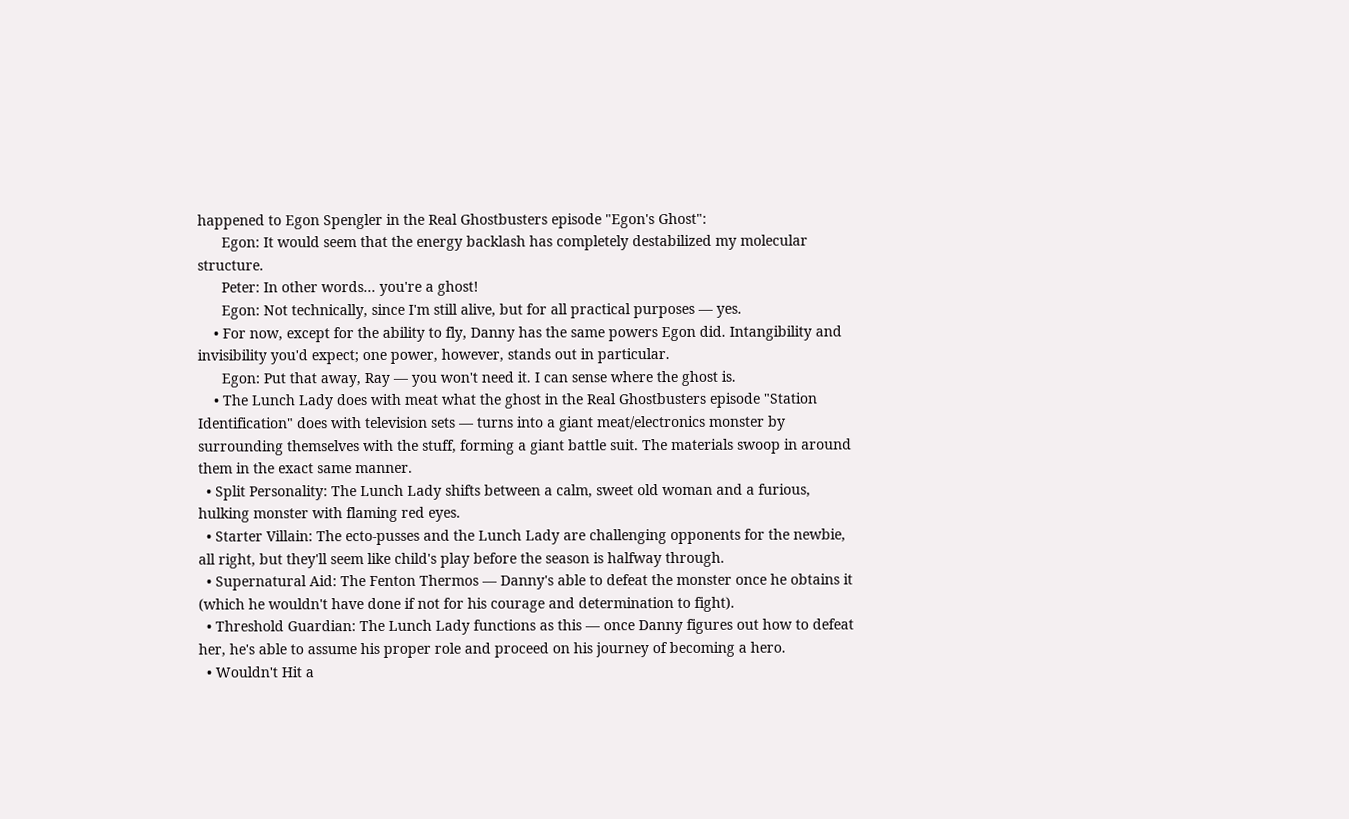happened to Egon Spengler in the Real Ghostbusters episode "Egon's Ghost":
      Egon: It would seem that the energy backlash has completely destabilized my molecular structure.
      Peter: In other words... you're a ghost!
      Egon: Not technically, since I'm still alive, but for all practical purposes — yes.
    • For now, except for the ability to fly, Danny has the same powers Egon did. Intangibility and invisibility you'd expect; one power, however, stands out in particular.
      Egon: Put that away, Ray — you won't need it. I can sense where the ghost is.
    • The Lunch Lady does with meat what the ghost in the Real Ghostbusters episode "Station Identification" does with television sets — turns into a giant meat/electronics monster by surrounding themselves with the stuff, forming a giant battle suit. The materials swoop in around them in the exact same manner.
  • Split Personality: The Lunch Lady shifts between a calm, sweet old woman and a furious, hulking monster with flaming red eyes.
  • Starter Villain: The ecto-pusses and the Lunch Lady are challenging opponents for the newbie, all right, but they'll seem like child's play before the season is halfway through.
  • Supernatural Aid: The Fenton Thermos — Danny's able to defeat the monster once he obtains it (which he wouldn't have done if not for his courage and determination to fight).
  • Threshold Guardian: The Lunch Lady functions as this — once Danny figures out how to defeat her, he's able to assume his proper role and proceed on his journey of becoming a hero.
  • Wouldn't Hit a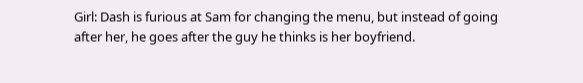Girl: Dash is furious at Sam for changing the menu, but instead of going after her, he goes after the guy he thinks is her boyfriend.